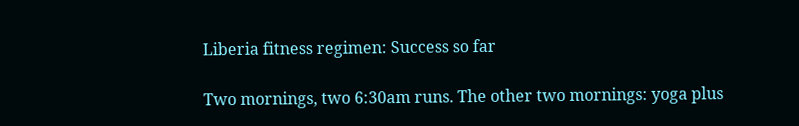Liberia fitness regimen: Success so far

Two mornings, two 6:30am runs. The other two mornings: yoga plus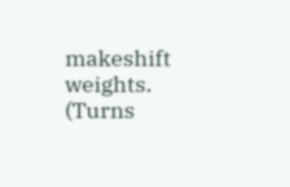makeshift weights. (Turns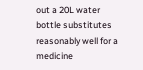out a 20L water bottle substitutes reasonably well for a medicine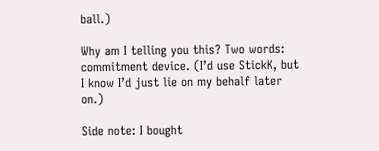ball.)

Why am I telling you this? Two words: commitment device. (I’d use StickK, but I know I’d just lie on my behalf later on.)

Side note: I bought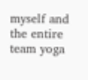myself and the entire team yoga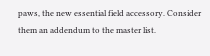paws, the new essential field accessory. Consider them an addendum to the master list.